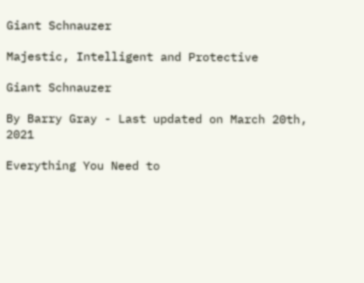Giant Schnauzer

Majestic, Intelligent and Protective

Giant Schnauzer

By Barry Gray - Last updated on March 20th, 2021

Everything You Need to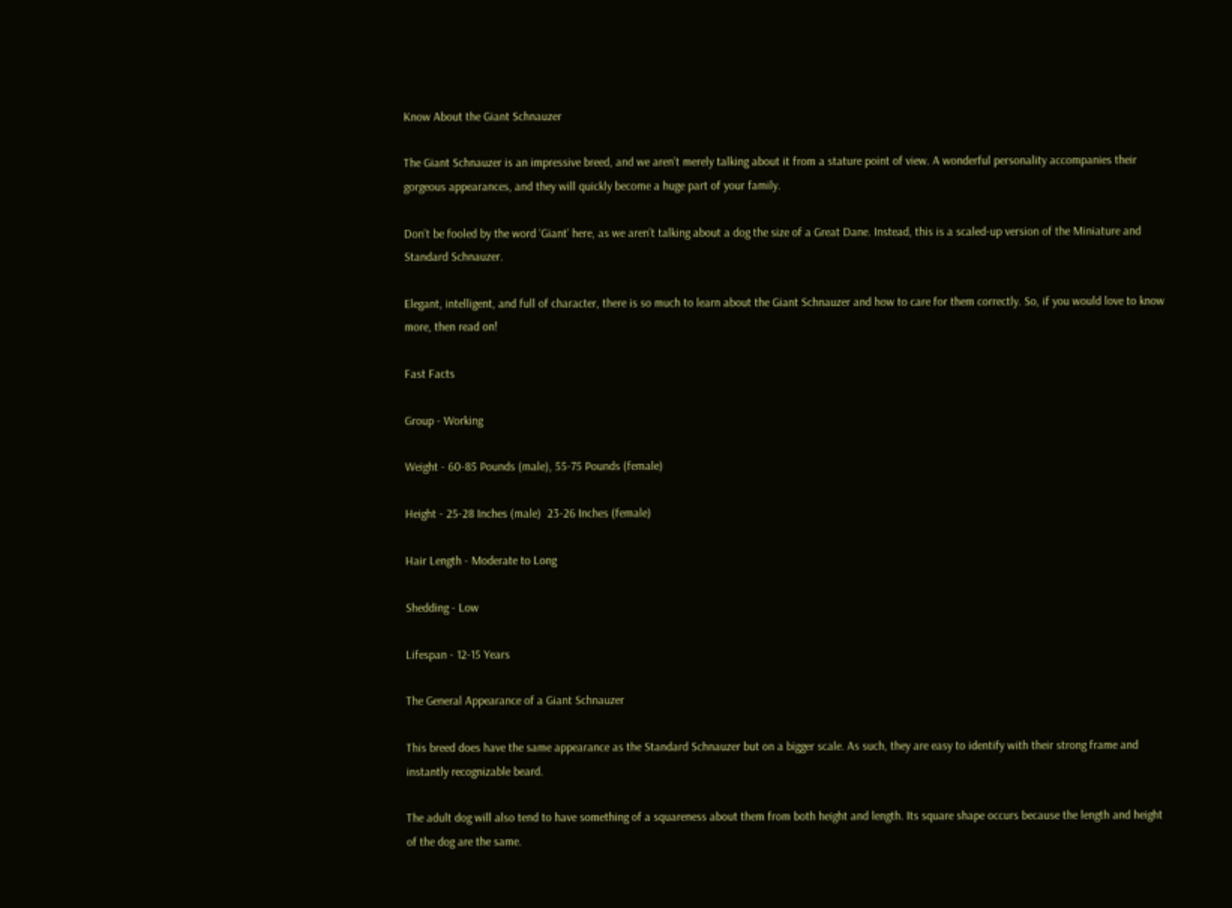Know About the Giant Schnauzer

The Giant Schnauzer is an impressive breed, and we aren’t merely talking about it from a stature point of view. A wonderful personality accompanies their gorgeous appearances, and they will quickly become a huge part of your family.

Don’t be fooled by the word ‘Giant’ here, as we aren’t talking about a dog the size of a Great Dane. Instead, this is a scaled-up version of the Miniature and Standard Schnauzer.

Elegant, intelligent, and full of character, there is so much to learn about the Giant Schnauzer and how to care for them correctly. So, if you would love to know more, then read on!

Fast Facts

Group - Working

Weight - 60-85 Pounds (male), 55-75 Pounds (female)

Height - 25-28 Inches (male)  23-26 Inches (female)

Hair Length - Moderate to Long

Shedding - Low

Lifespan - 12-15 Years

The General Appearance of a Giant Schnauzer

This breed does have the same appearance as the Standard Schnauzer but on a bigger scale. As such, they are easy to identify with their strong frame and instantly recognizable beard.

The adult dog will also tend to have something of a squareness about them from both height and length. Its square shape occurs because the length and height of the dog are the same.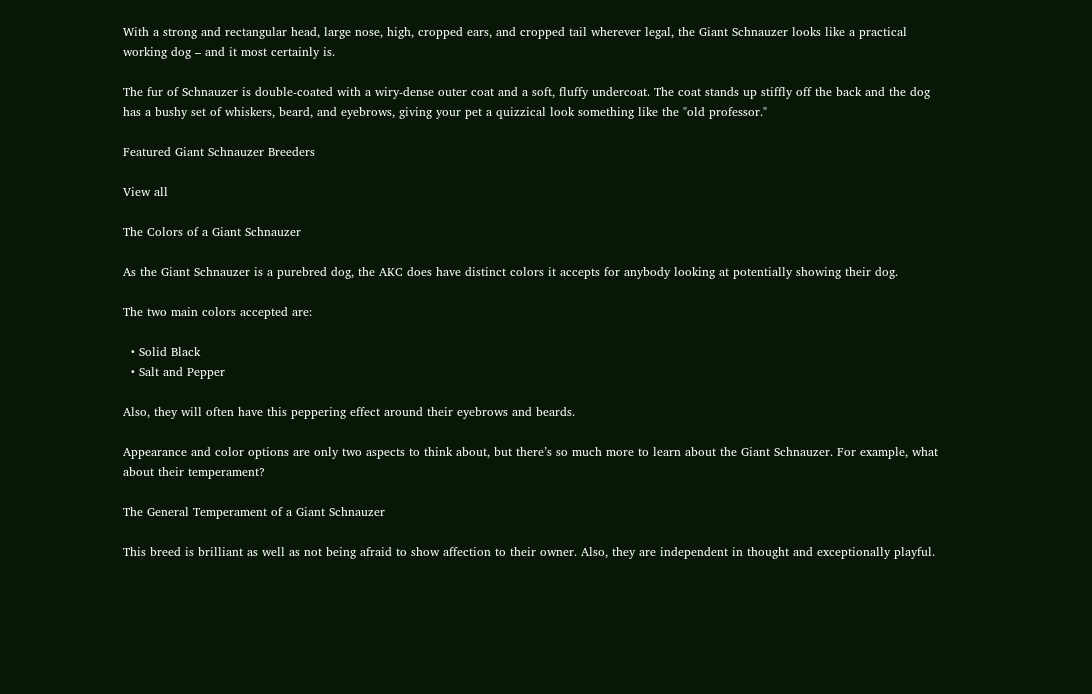With a strong and rectangular head, large nose, high, cropped ears, and cropped tail wherever legal, the Giant Schnauzer looks like a practical working dog – and it most certainly is.

The fur of Schnauzer is double-coated with a wiry-dense outer coat and a soft, fluffy undercoat. The coat stands up stiffly off the back and the dog has a bushy set of whiskers, beard, and eyebrows, giving your pet a quizzical look something like the "old professor."

Featured Giant Schnauzer Breeders

View all

The Colors of a Giant Schnauzer

As the Giant Schnauzer is a purebred dog, the AKC does have distinct colors it accepts for anybody looking at potentially showing their dog.

The two main colors accepted are:

  • Solid Black
  • Salt and Pepper

Also, they will often have this peppering effect around their eyebrows and beards.

Appearance and color options are only two aspects to think about, but there’s so much more to learn about the Giant Schnauzer. For example, what about their temperament?

The General Temperament of a Giant Schnauzer

This breed is brilliant as well as not being afraid to show affection to their owner. Also, they are independent in thought and exceptionally playful.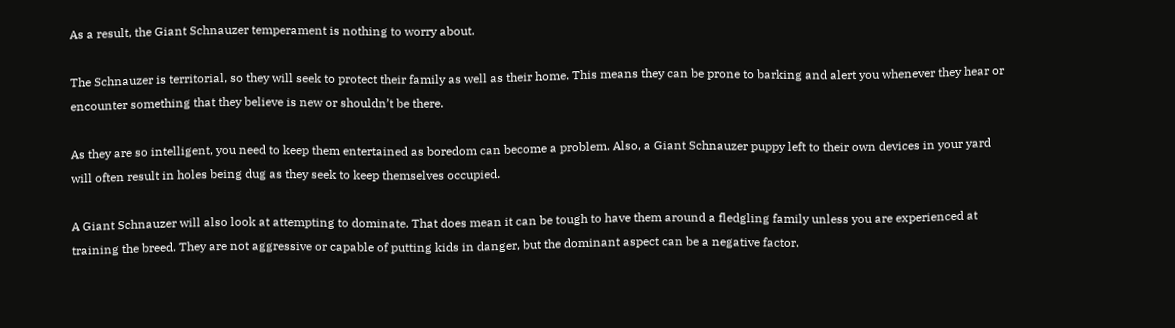As a result, the Giant Schnauzer temperament is nothing to worry about.

The Schnauzer is territorial, so they will seek to protect their family as well as their home. This means they can be prone to barking and alert you whenever they hear or encounter something that they believe is new or shouldn’t be there.

As they are so intelligent, you need to keep them entertained as boredom can become a problem. Also, a Giant Schnauzer puppy left to their own devices in your yard will often result in holes being dug as they seek to keep themselves occupied.

A Giant Schnauzer will also look at attempting to dominate. That does mean it can be tough to have them around a fledgling family unless you are experienced at training the breed. They are not aggressive or capable of putting kids in danger, but the dominant aspect can be a negative factor.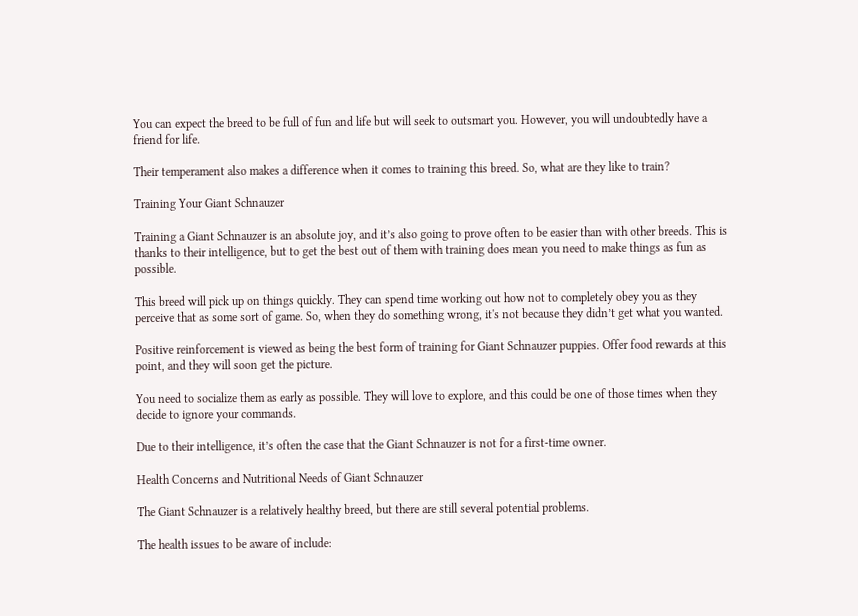You can expect the breed to be full of fun and life but will seek to outsmart you. However, you will undoubtedly have a friend for life.

Their temperament also makes a difference when it comes to training this breed. So, what are they like to train?

Training Your Giant Schnauzer

Training a Giant Schnauzer is an absolute joy, and it’s also going to prove often to be easier than with other breeds. This is thanks to their intelligence, but to get the best out of them with training does mean you need to make things as fun as possible.

This breed will pick up on things quickly. They can spend time working out how not to completely obey you as they perceive that as some sort of game. So, when they do something wrong, it's not because they didn’t get what you wanted.

Positive reinforcement is viewed as being the best form of training for Giant Schnauzer puppies. Offer food rewards at this point, and they will soon get the picture.

You need to socialize them as early as possible. They will love to explore, and this could be one of those times when they decide to ignore your commands.

Due to their intelligence, it’s often the case that the Giant Schnauzer is not for a first-time owner.

Health Concerns and Nutritional Needs of Giant Schnauzer

The Giant Schnauzer is a relatively healthy breed, but there are still several potential problems.

The health issues to be aware of include: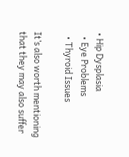• Hip Dysplasia
  • Eye Problems
  • Thyroid Issues

It’s also worth mentioning that they may also suffer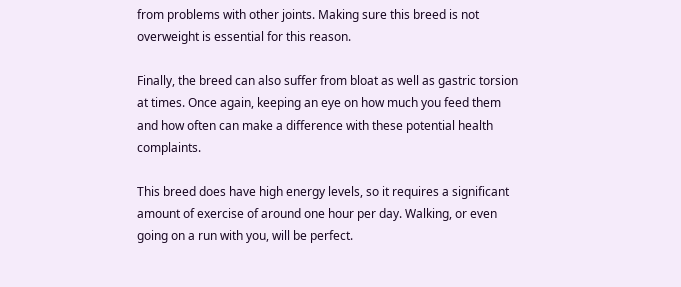from problems with other joints. Making sure this breed is not overweight is essential for this reason.

Finally, the breed can also suffer from bloat as well as gastric torsion at times. Once again, keeping an eye on how much you feed them and how often can make a difference with these potential health complaints.

This breed does have high energy levels, so it requires a significant amount of exercise of around one hour per day. Walking, or even going on a run with you, will be perfect.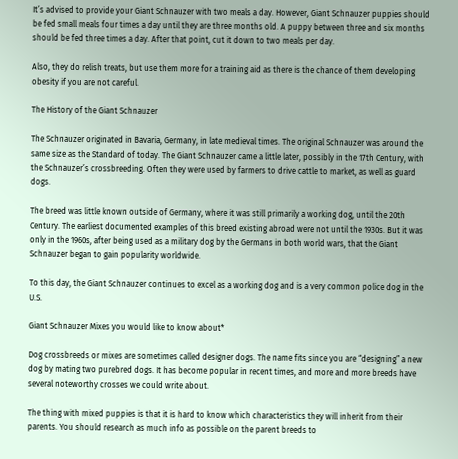It’s advised to provide your Giant Schnauzer with two meals a day. However, Giant Schnauzer puppies should be fed small meals four times a day until they are three months old. A puppy between three and six months should be fed three times a day. After that point, cut it down to two meals per day.

Also, they do relish treats, but use them more for a training aid as there is the chance of them developing obesity if you are not careful.

The History of the Giant Schnauzer

The Schnauzer originated in Bavaria, Germany, in late medieval times. The original Schnauzer was around the same size as the Standard of today. The Giant Schnauzer came a little later, possibly in the 17th Century, with the Schnauzer’s crossbreeding. Often they were used by farmers to drive cattle to market, as well as guard dogs.

The breed was little known outside of Germany, where it was still primarily a working dog, until the 20th Century. The earliest documented examples of this breed existing abroad were not until the 1930s. But it was only in the 1960s, after being used as a military dog by the Germans in both world wars, that the Giant Schnauzer began to gain popularity worldwide.

To this day, the Giant Schnauzer continues to excel as a working dog and is a very common police dog in the U.S.

Giant Schnauzer Mixes you would like to know about*

Dog crossbreeds or mixes are sometimes called designer dogs. The name fits since you are “designing” a new dog by mating two purebred dogs. It has become popular in recent times, and more and more breeds have several noteworthy crosses we could write about.

The thing with mixed puppies is that it is hard to know which characteristics they will inherit from their parents. You should research as much info as possible on the parent breeds to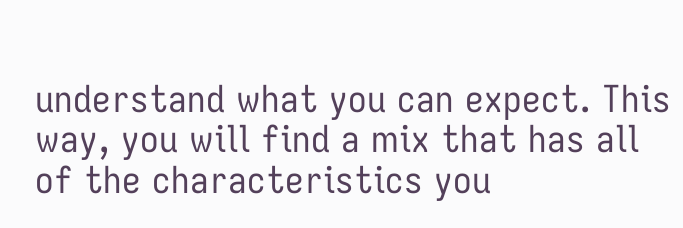understand what you can expect. This way, you will find a mix that has all of the characteristics you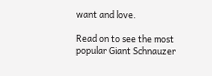want and love.

Read on to see the most popular Giant Schnauzer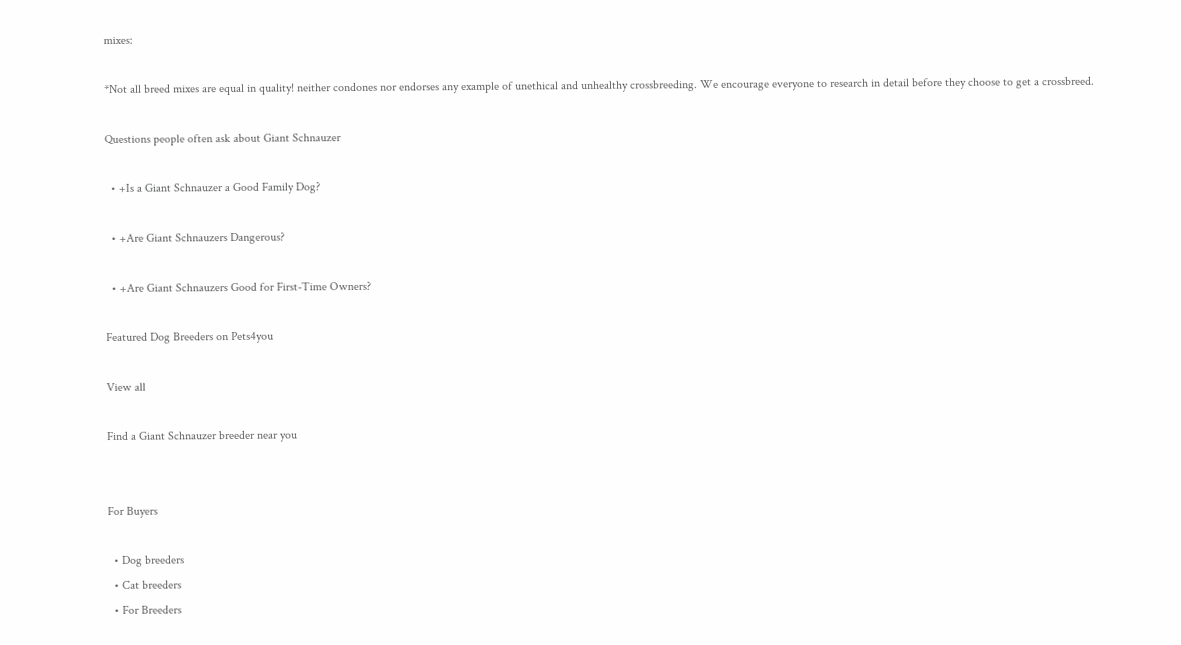mixes:

*Not all breed mixes are equal in quality! neither condones nor endorses any example of unethical and unhealthy crossbreeding. We encourage everyone to research in detail before they choose to get a crossbreed.

Questions people often ask about Giant Schnauzer

  • +Is a Giant Schnauzer a Good Family Dog?

  • +Are Giant Schnauzers Dangerous?

  • +Are Giant Schnauzers Good for First-Time Owners?

Featured Dog Breeders on Pets4you

View all

Find a Giant Schnauzer breeder near you


For Buyers

  • Dog breeders
  • Cat breeders
  • For Breeders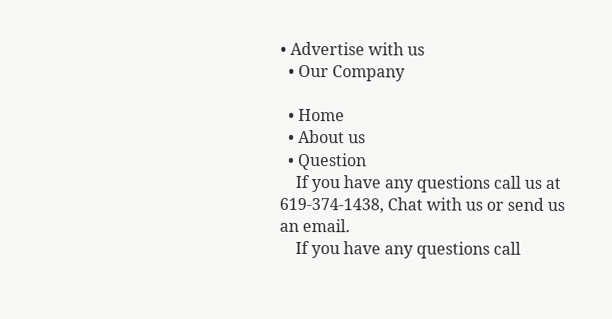• Advertise with us
  • Our Company

  • Home
  • About us
  • Question
    If you have any questions call us at 619-374-1438, Chat with us or send us an email.
    If you have any questions call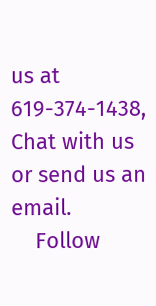us at 619-374-1438, Chat with us or send us an email.
    Follow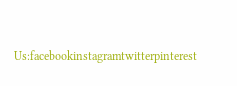Us:facebookinstagramtwitterpinterest